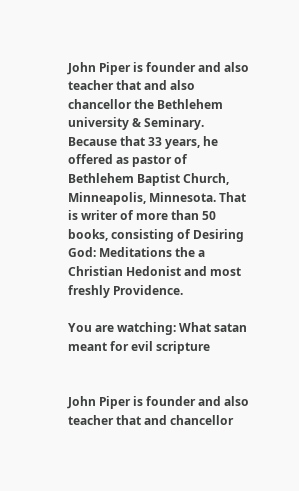John Piper is founder and also teacher that and also chancellor the Bethlehem university & Seminary. Because that 33 years, he offered as pastor of Bethlehem Baptist Church, Minneapolis, Minnesota. That is writer of more than 50 books, consisting of Desiring God: Meditations the a Christian Hedonist and most freshly Providence.

You are watching: What satan meant for evil scripture


John Piper is founder and also teacher that and chancellor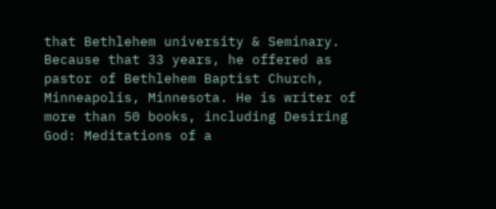that Bethlehem university & Seminary. Because that 33 years, he offered as pastor of Bethlehem Baptist Church, Minneapolis, Minnesota. He is writer of more than 50 books, including Desiring God: Meditations of a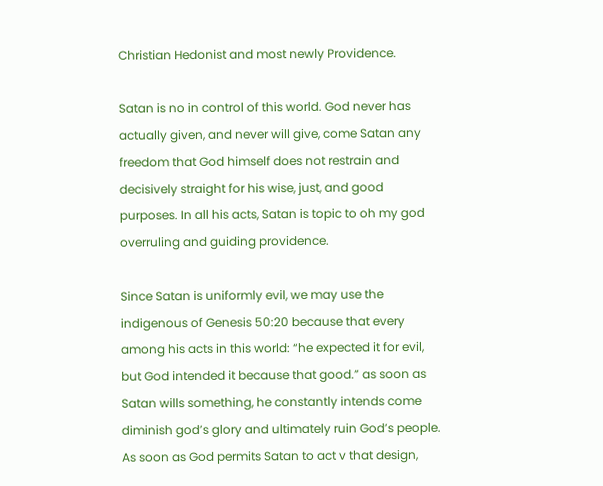Christian Hedonist and most newly Providence.

Satan is no in control of this world. God never has actually given, and never will give, come Satan any freedom that God himself does not restrain and decisively straight for his wise, just, and good purposes. In all his acts, Satan is topic to oh my god overruling and guiding providence.

Since Satan is uniformly evil, we may use the indigenous of Genesis 50:20 because that every among his acts in this world: “he expected it for evil, but God intended it because that good.” as soon as Satan wills something, he constantly intends come diminish god’s glory and ultimately ruin God’s people. As soon as God permits Satan to act v that design,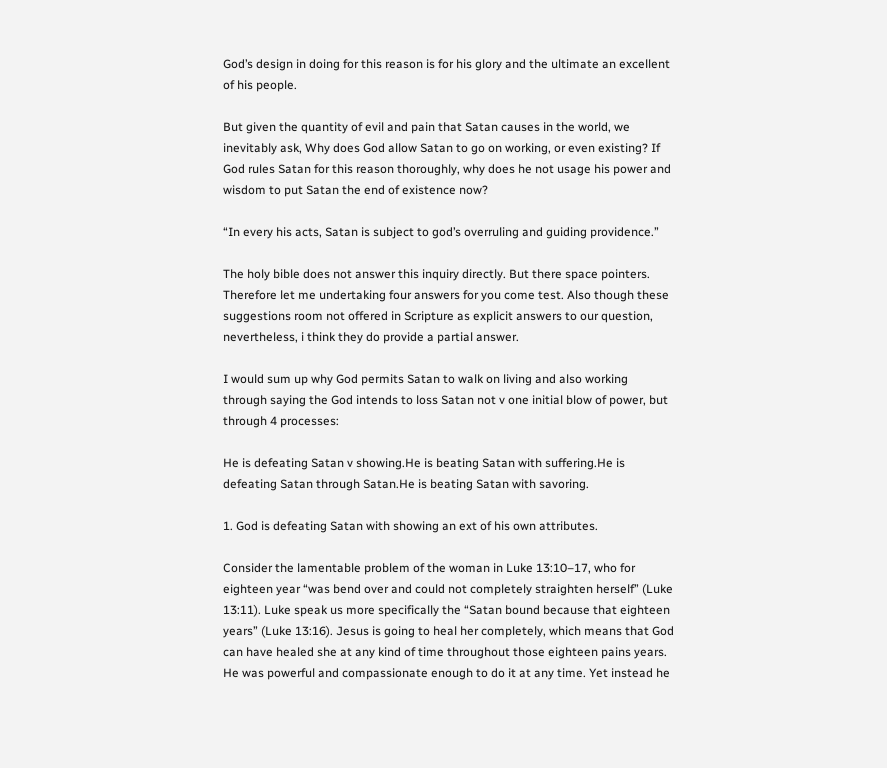God’s design in doing for this reason is for his glory and the ultimate an excellent of his people.

But given the quantity of evil and pain that Satan causes in the world, we inevitably ask, Why does God allow Satan to go on working, or even existing? If God rules Satan for this reason thoroughly, why does he not usage his power and wisdom to put Satan the end of existence now?

“In every his acts, Satan is subject to god’s overruling and guiding providence.”

The holy bible does not answer this inquiry directly. But there space pointers. Therefore let me undertaking four answers for you come test. Also though these suggestions room not offered in Scripture as explicit answers to our question, nevertheless, i think they do provide a partial answer.

I would sum up why God permits Satan to walk on living and also working through saying the God intends to loss Satan not v one initial blow of power, but through 4 processes:

He is defeating Satan v showing.He is beating Satan with suffering.He is defeating Satan through Satan.He is beating Satan with savoring.

1. God is defeating Satan with showing an ext of his own attributes.

Consider the lamentable problem of the woman in Luke 13:10–17, who for eighteen year “was bend over and could not completely straighten herself” (Luke 13:11). Luke speak us more specifically the “Satan bound because that eighteen years” (Luke 13:16). Jesus is going to heal her completely, which means that God can have healed she at any kind of time throughout those eighteen pains years. He was powerful and compassionate enough to do it at any time. Yet instead he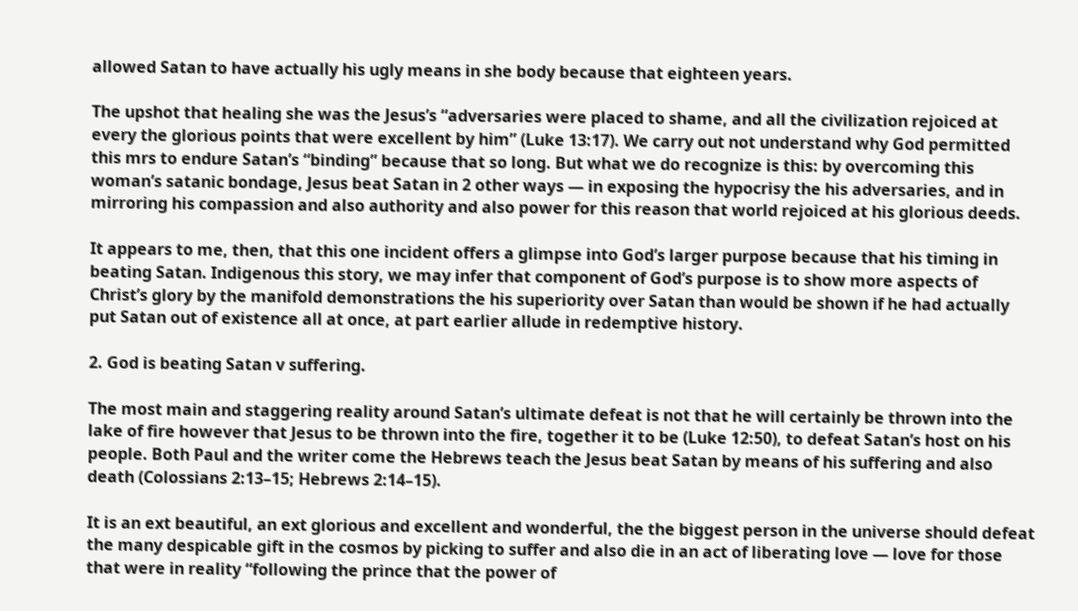allowed Satan to have actually his ugly means in she body because that eighteen years.

The upshot that healing she was the Jesus’s “adversaries were placed to shame, and all the civilization rejoiced at every the glorious points that were excellent by him” (Luke 13:17). We carry out not understand why God permitted this mrs to endure Satan’s “binding” because that so long. But what we do recognize is this: by overcoming this woman’s satanic bondage, Jesus beat Satan in 2 other ways — in exposing the hypocrisy the his adversaries, and in mirroring his compassion and also authority and also power for this reason that world rejoiced at his glorious deeds.

It appears to me, then, that this one incident offers a glimpse into God’s larger purpose because that his timing in beating Satan. Indigenous this story, we may infer that component of God’s purpose is to show more aspects of Christ’s glory by the manifold demonstrations the his superiority over Satan than would be shown if he had actually put Satan out of existence all at once, at part earlier allude in redemptive history.

2. God is beating Satan v suffering.

The most main and staggering reality around Satan’s ultimate defeat is not that he will certainly be thrown into the lake of fire however that Jesus to be thrown into the fire, together it to be (Luke 12:50), to defeat Satan’s host on his people. Both Paul and the writer come the Hebrews teach the Jesus beat Satan by means of his suffering and also death (Colossians 2:13–15; Hebrews 2:14–15).

It is an ext beautiful, an ext glorious and excellent and wonderful, the the biggest person in the universe should defeat the many despicable gift in the cosmos by picking to suffer and also die in an act of liberating love — love for those that were in reality “following the prince that the power of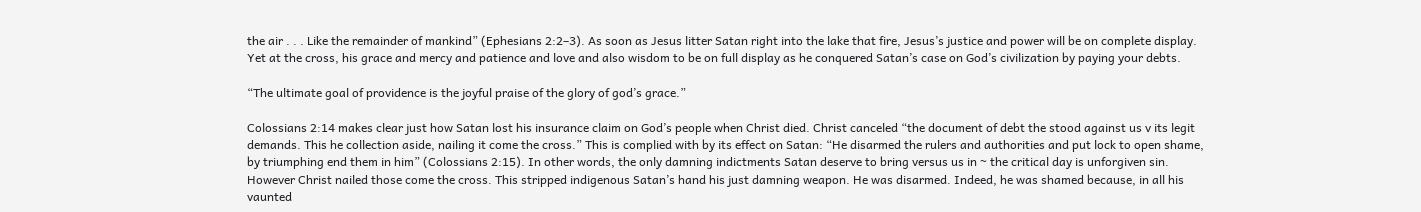the air . . . Like the remainder of mankind” (Ephesians 2:2–3). As soon as Jesus litter Satan right into the lake that fire, Jesus’s justice and power will be on complete display. Yet at the cross, his grace and mercy and patience and love and also wisdom to be on full display as he conquered Satan’s case on God’s civilization by paying your debts.

“The ultimate goal of providence is the joyful praise of the glory of god’s grace.”

Colossians 2:14 makes clear just how Satan lost his insurance claim on God’s people when Christ died. Christ canceled “the document of debt the stood against us v its legit demands. This he collection aside, nailing it come the cross.” This is complied with by its effect on Satan: “He disarmed the rulers and authorities and put lock to open shame, by triumphing end them in him” (Colossians 2:15). In other words, the only damning indictments Satan deserve to bring versus us in ~ the critical day is unforgiven sin. However Christ nailed those come the cross. This stripped indigenous Satan’s hand his just damning weapon. He was disarmed. Indeed, he was shamed because, in all his vaunted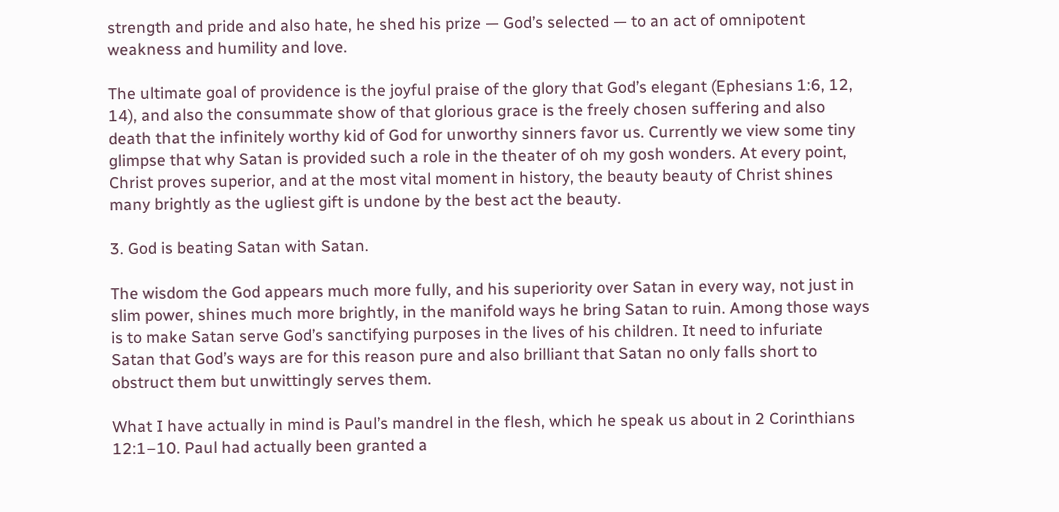strength and pride and also hate, he shed his prize — God’s selected — to an act of omnipotent weakness and humility and love.

The ultimate goal of providence is the joyful praise of the glory that God’s elegant (Ephesians 1:6, 12, 14), and also the consummate show of that glorious grace is the freely chosen suffering and also death that the infinitely worthy kid of God for unworthy sinners favor us. Currently we view some tiny glimpse that why Satan is provided such a role in the theater of oh my gosh wonders. At every point, Christ proves superior, and at the most vital moment in history, the beauty beauty of Christ shines many brightly as the ugliest gift is undone by the best act the beauty.

3. God is beating Satan with Satan.

The wisdom the God appears much more fully, and his superiority over Satan in every way, not just in slim power, shines much more brightly, in the manifold ways he bring Satan to ruin. Among those ways is to make Satan serve God’s sanctifying purposes in the lives of his children. It need to infuriate Satan that God’s ways are for this reason pure and also brilliant that Satan no only falls short to obstruct them but unwittingly serves them.

What I have actually in mind is Paul’s mandrel in the flesh, which he speak us about in 2 Corinthians 12:1–10. Paul had actually been granted a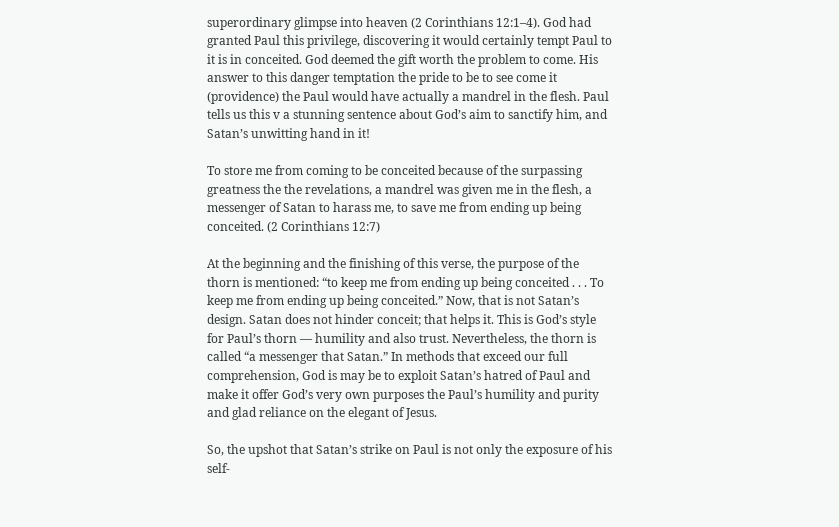superordinary glimpse into heaven (2 Corinthians 12:1–4). God had granted Paul this privilege, discovering it would certainly tempt Paul to it is in conceited. God deemed the gift worth the problem to come. His answer to this danger temptation the pride to be to see come it (providence) the Paul would have actually a mandrel in the flesh. Paul tells us this v a stunning sentence about God’s aim to sanctify him, and Satan’s unwitting hand in it!

To store me from coming to be conceited because of the surpassing greatness the the revelations, a mandrel was given me in the flesh, a messenger of Satan to harass me, to save me from ending up being conceited. (2 Corinthians 12:7)

At the beginning and the finishing of this verse, the purpose of the thorn is mentioned: “to keep me from ending up being conceited . . . To keep me from ending up being conceited.” Now, that is not Satan’s design. Satan does not hinder conceit; that helps it. This is God’s style for Paul’s thorn — humility and also trust. Nevertheless, the thorn is called “a messenger that Satan.” In methods that exceed our full comprehension, God is may be to exploit Satan’s hatred of Paul and make it offer God’s very own purposes the Paul’s humility and purity and glad reliance on the elegant of Jesus.

So, the upshot that Satan’s strike on Paul is not only the exposure of his self-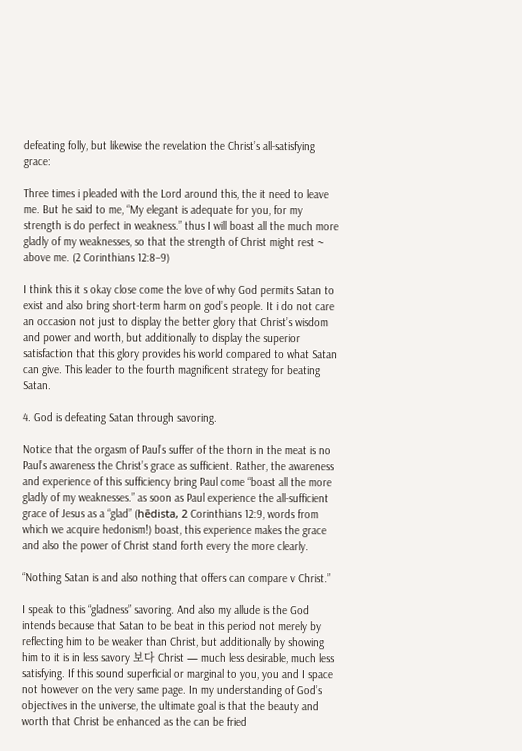defeating folly, but likewise the revelation the Christ’s all-satisfying grace:

Three times i pleaded with the Lord around this, the it need to leave me. But he said to me, “My elegant is adequate for you, for my strength is do perfect in weakness.” thus I will boast all the much more gladly of my weaknesses, so that the strength of Christ might rest ~ above me. (2 Corinthians 12:8–9)

I think this it s okay close come the love of why God permits Satan to exist and also bring short-term harm on god’s people. It i do not care an occasion not just to display the better glory that Christ’s wisdom and power and worth, but additionally to display the superior satisfaction that this glory provides his world compared to what Satan can give. This leader to the fourth magnificent strategy for beating Satan.

4. God is defeating Satan through savoring.

Notice that the orgasm of Paul’s suffer of the thorn in the meat is no Paul’s awareness the Christ’s grace as sufficient. Rather, the awareness and experience of this sufficiency bring Paul come “boast all the more gladly of my weaknesses.” as soon as Paul experience the all-sufficient grace of Jesus as a “glad” (hēdista, 2 Corinthians 12:9, words from which we acquire hedonism!) boast, this experience makes the grace and also the power of Christ stand forth every the more clearly.

“Nothing Satan is and also nothing that offers can compare v Christ.”

I speak to this “gladness” savoring. And also my allude is the God intends because that Satan to be beat in this period not merely by reflecting him to be weaker than Christ, but additionally by showing him to it is in less savory 보다 Christ — much less desirable, much less satisfying. If this sound superficial or marginal to you, you and I space not however on the very same page. In my understanding of God’s objectives in the universe, the ultimate goal is that the beauty and worth that Christ be enhanced as the can be fried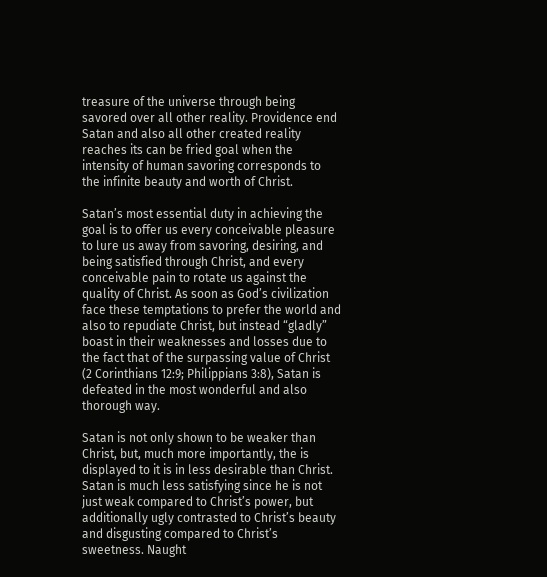treasure of the universe through being savored over all other reality. Providence end Satan and also all other created reality reaches its can be fried goal when the intensity of human savoring corresponds to the infinite beauty and worth of Christ.

Satan’s most essential duty in achieving the goal is to offer us every conceivable pleasure to lure us away from savoring, desiring, and being satisfied through Christ, and every conceivable pain to rotate us against the quality of Christ. As soon as God’s civilization face these temptations to prefer the world and also to repudiate Christ, but instead “gladly” boast in their weaknesses and losses due to the fact that of the surpassing value of Christ (2 Corinthians 12:9; Philippians 3:8), Satan is defeated in the most wonderful and also thorough way.

Satan is not only shown to be weaker than Christ, but, much more importantly, the is displayed to it is in less desirable than Christ. Satan is much less satisfying since he is not just weak compared to Christ’s power, but additionally ugly contrasted to Christ’s beauty and disgusting compared to Christ’s sweetness. Naught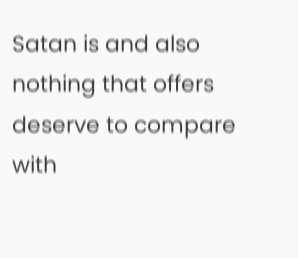Satan is and also nothing that offers deserve to compare with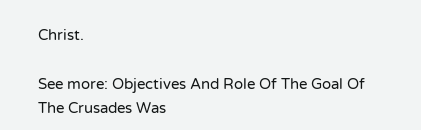Christ.

See more: Objectives And Role Of The Goal Of The Crusades Was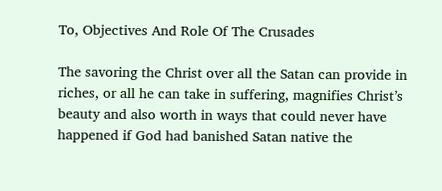To, Objectives And Role Of The Crusades

The savoring the Christ over all the Satan can provide in riches, or all he can take in suffering, magnifies Christ’s beauty and also worth in ways that could never have happened if God had banished Satan native the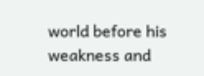world before his weakness and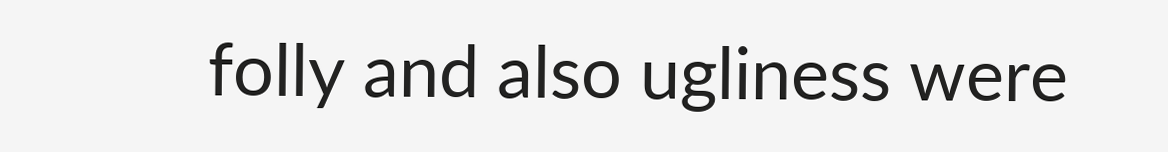folly and also ugliness were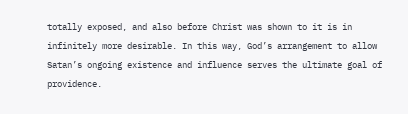totally exposed, and also before Christ was shown to it is in infinitely more desirable. In this way, God’s arrangement to allow Satan’s ongoing existence and influence serves the ultimate goal of providence.